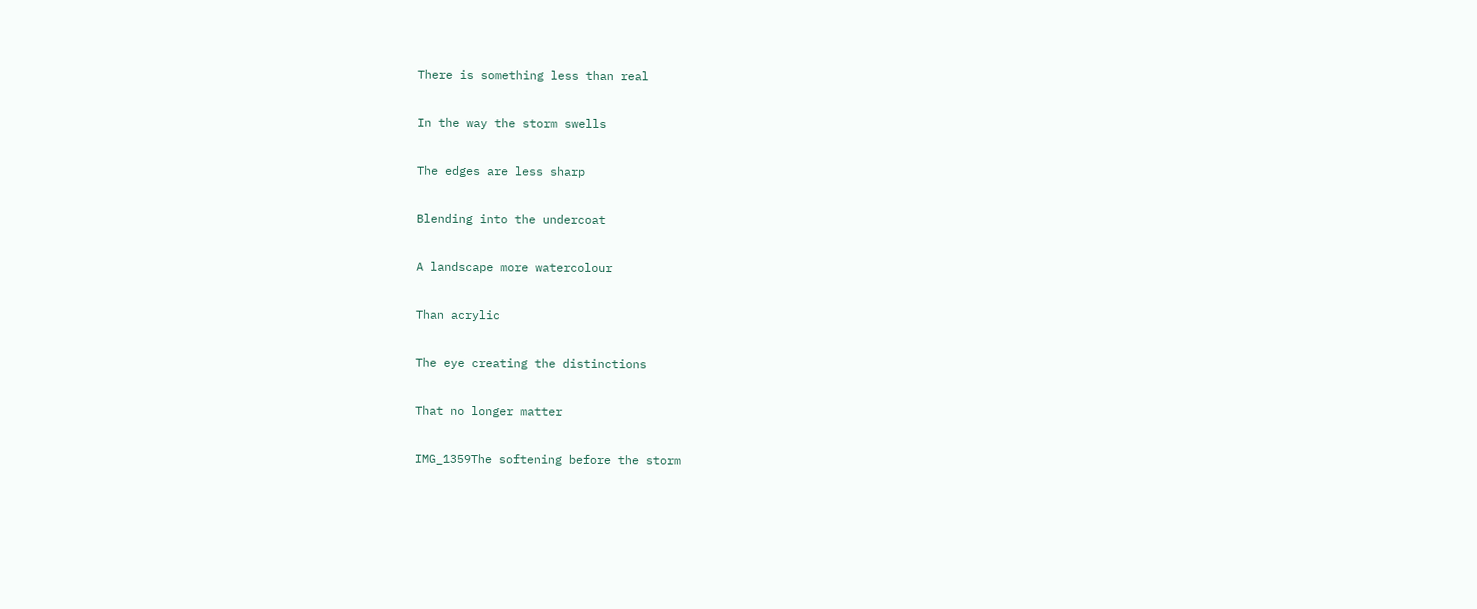There is something less than real

In the way the storm swells

The edges are less sharp

Blending into the undercoat

A landscape more watercolour

Than acrylic

The eye creating the distinctions

That no longer matter

IMG_1359The softening before the storm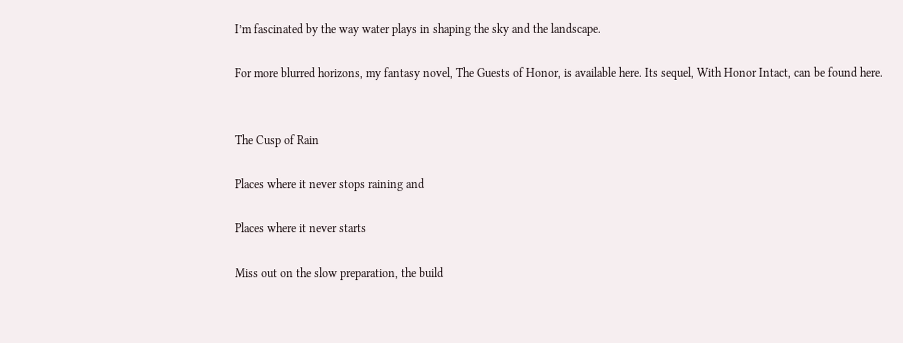I’m fascinated by the way water plays in shaping the sky and the landscape.

For more blurred horizons, my fantasy novel, The Guests of Honor, is available here. Its sequel, With Honor Intact, can be found here.


The Cusp of Rain

Places where it never stops raining and

Places where it never starts

Miss out on the slow preparation, the build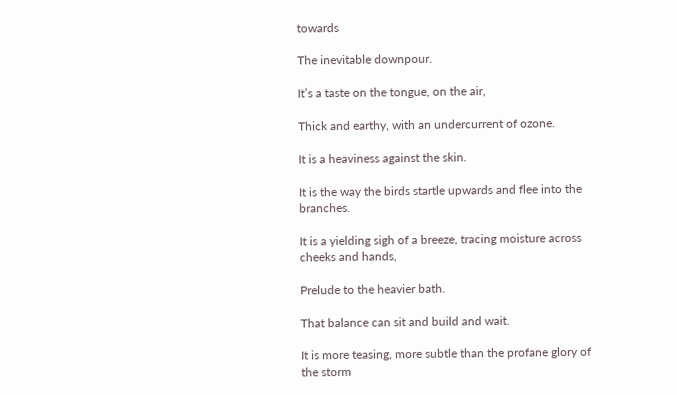towards

The inevitable downpour.

It’s a taste on the tongue, on the air,

Thick and earthy, with an undercurrent of ozone.

It is a heaviness against the skin.

It is the way the birds startle upwards and flee into the branches.

It is a yielding sigh of a breeze, tracing moisture across cheeks and hands,

Prelude to the heavier bath.

That balance can sit and build and wait.

It is more teasing, more subtle than the profane glory of the storm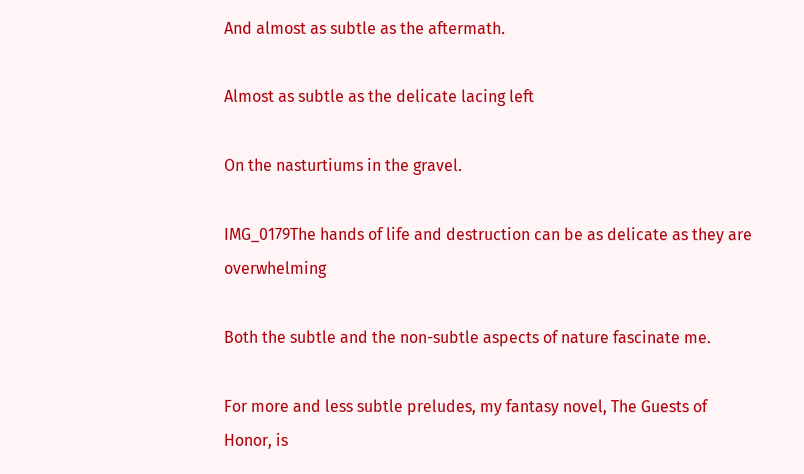And almost as subtle as the aftermath.

Almost as subtle as the delicate lacing left

On the nasturtiums in the gravel.

IMG_0179The hands of life and destruction can be as delicate as they are overwhelming

Both the subtle and the non-subtle aspects of nature fascinate me.

For more and less subtle preludes, my fantasy novel, The Guests of Honor, is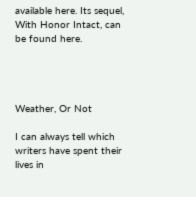available here. Its sequel, With Honor Intact, can be found here.




Weather, Or Not

I can always tell which writers have spent their lives in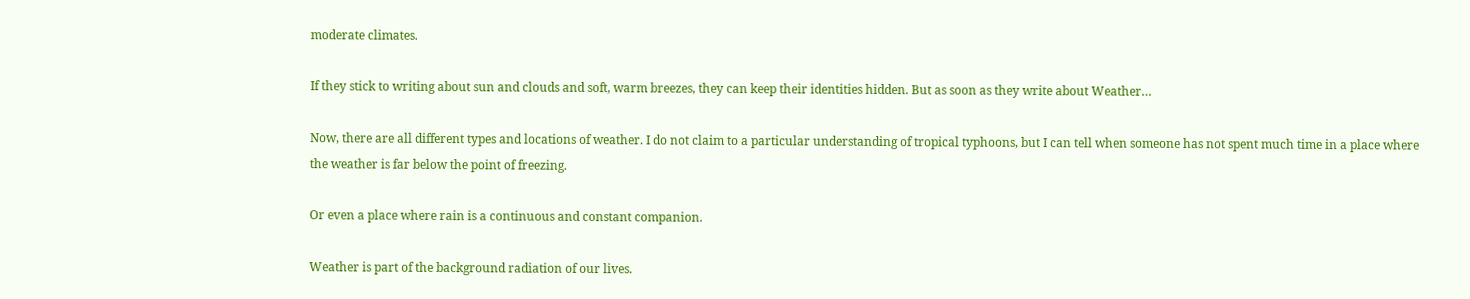moderate climates.

If they stick to writing about sun and clouds and soft, warm breezes, they can keep their identities hidden. But as soon as they write about Weather…

Now, there are all different types and locations of weather. I do not claim to a particular understanding of tropical typhoons, but I can tell when someone has not spent much time in a place where the weather is far below the point of freezing.

Or even a place where rain is a continuous and constant companion.

Weather is part of the background radiation of our lives.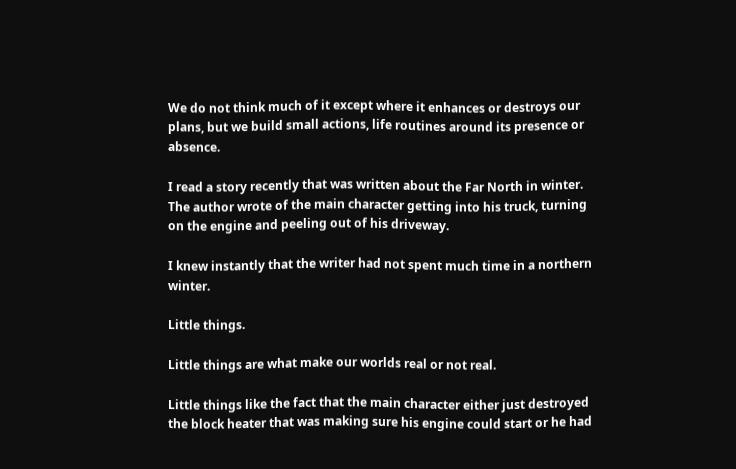We do not think much of it except where it enhances or destroys our plans, but we build small actions, life routines around its presence or absence.

I read a story recently that was written about the Far North in winter. The author wrote of the main character getting into his truck, turning on the engine and peeling out of his driveway.

I knew instantly that the writer had not spent much time in a northern winter.

Little things.

Little things are what make our worlds real or not real.

Little things like the fact that the main character either just destroyed the block heater that was making sure his engine could start or he had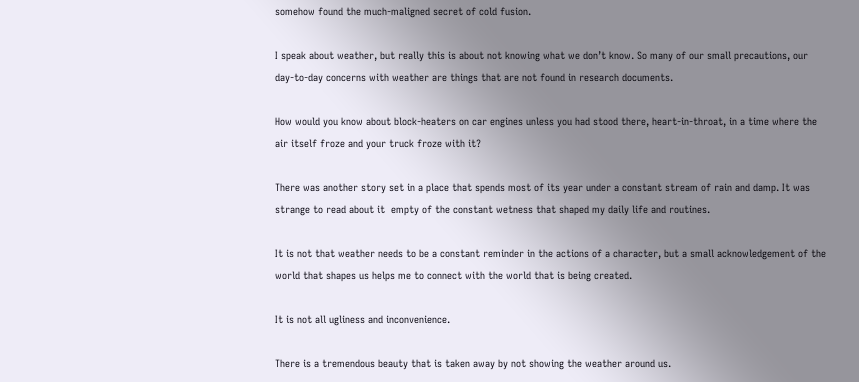somehow found the much-maligned secret of cold fusion.

I speak about weather, but really this is about not knowing what we don’t know. So many of our small precautions, our day-to-day concerns with weather are things that are not found in research documents.

How would you know about block-heaters on car engines unless you had stood there, heart-in-throat, in a time where the air itself froze and your truck froze with it?

There was another story set in a place that spends most of its year under a constant stream of rain and damp. It was strange to read about it  empty of the constant wetness that shaped my daily life and routines.

It is not that weather needs to be a constant reminder in the actions of a character, but a small acknowledgement of the world that shapes us helps me to connect with the world that is being created.

It is not all ugliness and inconvenience.

There is a tremendous beauty that is taken away by not showing the weather around us.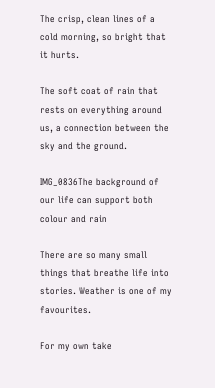The crisp, clean lines of a cold morning, so bright that it hurts.

The soft coat of rain that rests on everything around us, a connection between the sky and the ground.

IMG_0836The background of our life can support both colour and rain

There are so many small things that breathe life into stories. Weather is one of my favourites.

For my own take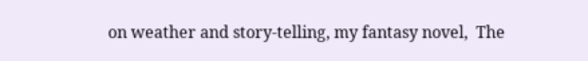on weather and story-telling, my fantasy novel,  The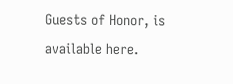Guests of Honor, is available here.